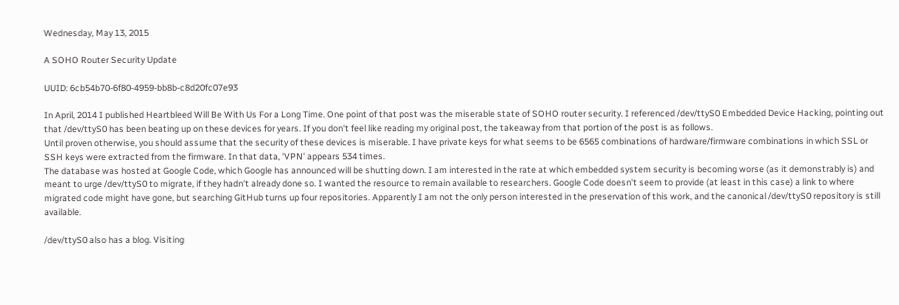Wednesday, May 13, 2015

A SOHO Router Security Update

UUID: 6cb54b70-6f80-4959-bb8b-c8d20fc07e93

In April, 2014 I published Heartbleed Will Be With Us For a Long Time. One point of that post was the miserable state of SOHO router security. I referenced /dev/ttyS0 Embedded Device Hacking, pointing out that /dev/ttyS0 has been beating up on these devices for years. If you don't feel like reading my original post, the takeaway from that portion of the post is as follows.
Until proven otherwise, you should assume that the security of these devices is miserable. I have private keys for what seems to be 6565 combinations of hardware/firmware combinations in which SSL or SSH keys were extracted from the firmware. In that data, 'VPN' appears 534 times.
The database was hosted at Google Code, which Google has announced will be shutting down. I am interested in the rate at which embedded system security is becoming worse (as it demonstrably is) and meant to urge /dev/ttyS0 to migrate, if they hadn't already done so. I wanted the resource to remain available to researchers. Google Code doesn't seem to provide (at least in this case) a link to where migrated code might have gone, but searching GitHub turns up four repositories. Apparently I am not the only person interested in the preservation of this work, and the canonical /dev/ttyS0 repository is still available.

/dev/ttyS0 also has a blog. Visiting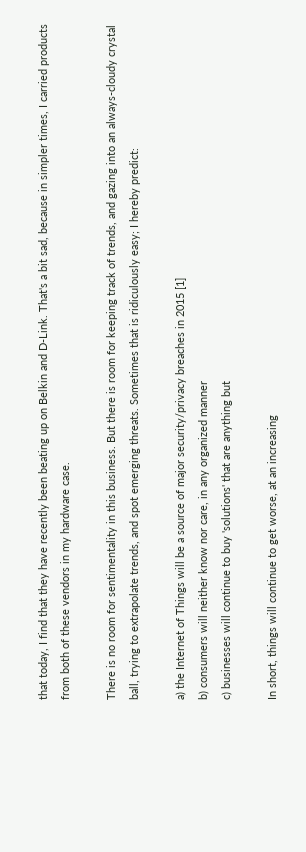that today, I find that they have recently been beating up on Belkin and D-Link. That's a bit sad, because in simpler times, I carried products from both of these vendors in my hardware case.

There is no room for sentimentality in this business. But there is room for keeping track of trends, and gazing into an always-cloudy crystal ball, trying to extrapolate trends, and spot emerging threats. Sometimes that is ridiculously easy; I hereby predict:

a) the Internet of Things will be a source of major security/privacy breaches in 2015 [1]
b) consumers will neither know nor care, in any organized manner
c) businesses will continue to buy 'solutions' that are anything but

In short, things will continue to get worse, at an increasing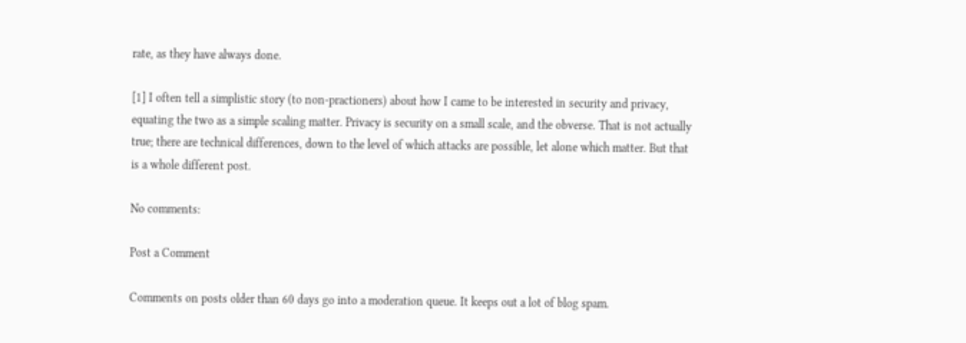rate, as they have always done.

[1] I often tell a simplistic story (to non-practioners) about how I came to be interested in security and privacy, equating the two as a simple scaling matter. Privacy is security on a small scale, and the obverse. That is not actually true; there are technical differences, down to the level of which attacks are possible, let alone which matter. But that is a whole different post.

No comments:

Post a Comment

Comments on posts older than 60 days go into a moderation queue. It keeps out a lot of blog spam.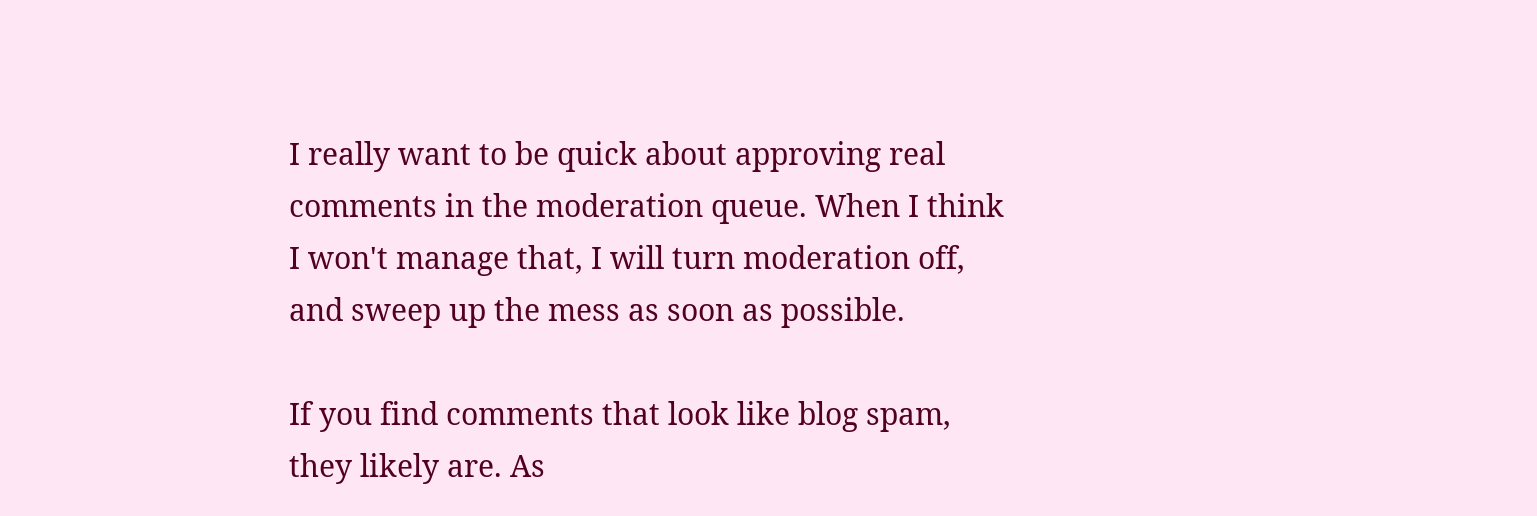I really want to be quick about approving real comments in the moderation queue. When I think I won't manage that, I will turn moderation off, and sweep up the mess as soon as possible.

If you find comments that look like blog spam, they likely are. As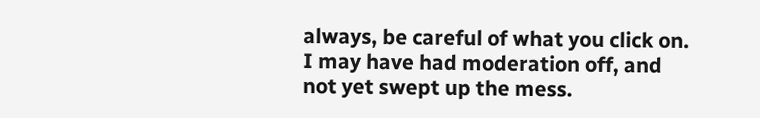always, be careful of what you click on. I may have had moderation off, and not yet swept up the mess.